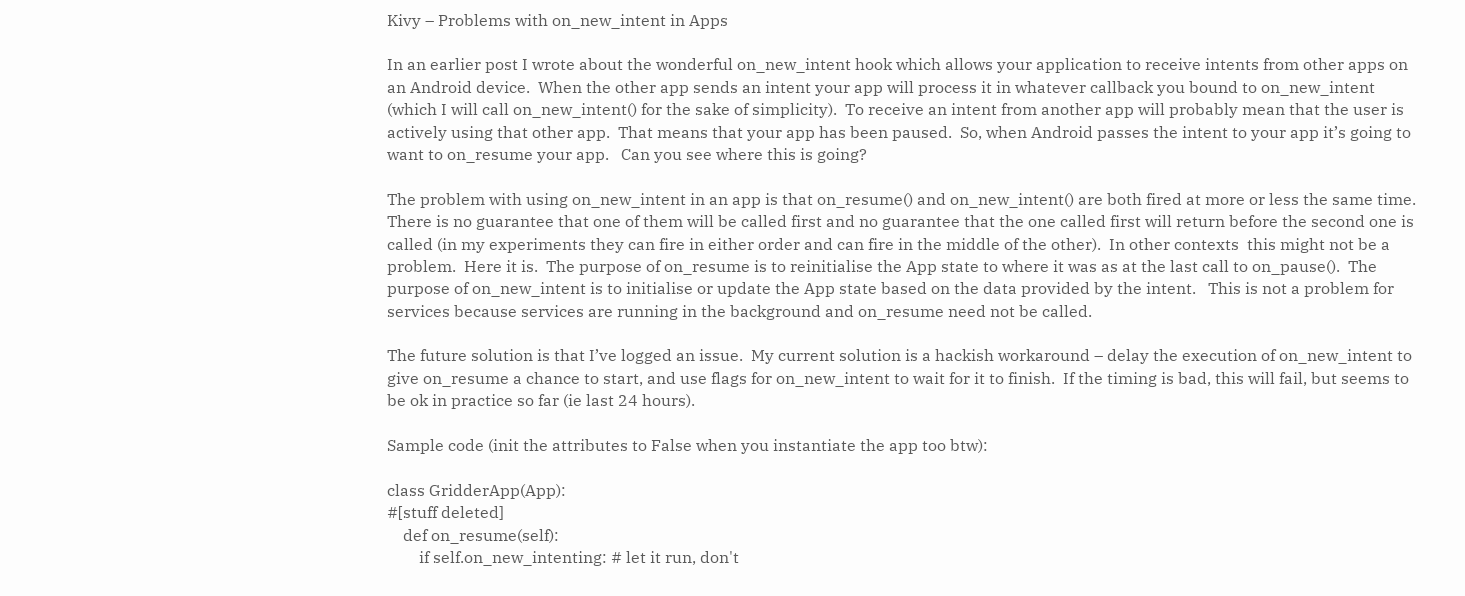Kivy – Problems with on_new_intent in Apps

In an earlier post I wrote about the wonderful on_new_intent hook which allows your application to receive intents from other apps on an Android device.  When the other app sends an intent your app will process it in whatever callback you bound to on_new_intent (which I will call on_new_intent() for the sake of simplicity).  To receive an intent from another app will probably mean that the user is actively using that other app.  That means that your app has been paused.  So, when Android passes the intent to your app it’s going to want to on_resume your app.   Can you see where this is going?

The problem with using on_new_intent in an app is that on_resume() and on_new_intent() are both fired at more or less the same time.  There is no guarantee that one of them will be called first and no guarantee that the one called first will return before the second one is called (in my experiments they can fire in either order and can fire in the middle of the other).  In other contexts  this might not be a problem.  Here it is.  The purpose of on_resume is to reinitialise the App state to where it was as at the last call to on_pause().  The purpose of on_new_intent is to initialise or update the App state based on the data provided by the intent.   This is not a problem for services because services are running in the background and on_resume need not be called.

The future solution is that I’ve logged an issue.  My current solution is a hackish workaround – delay the execution of on_new_intent to give on_resume a chance to start, and use flags for on_new_intent to wait for it to finish.  If the timing is bad, this will fail, but seems to be ok in practice so far (ie last 24 hours).

Sample code (init the attributes to False when you instantiate the app too btw):

class GridderApp(App):
#[stuff deleted]
    def on_resume(self):
        if self.on_new_intenting: # let it run, don't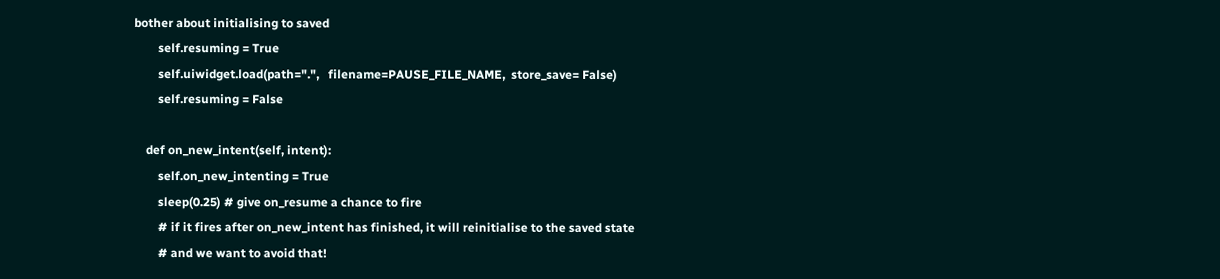bother about initialising to saved
        self.resuming = True
        self.uiwidget.load(path=".",   filename=PAUSE_FILE_NAME,  store_save= False)
        self.resuming = False

    def on_new_intent(self, intent):
        self.on_new_intenting = True
        sleep(0.25) # give on_resume a chance to fire
        # if it fires after on_new_intent has finished, it will reinitialise to the saved state
        # and we want to avoid that!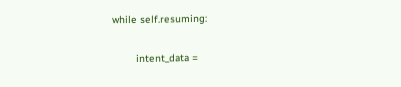while self.resuming:

        intent_data =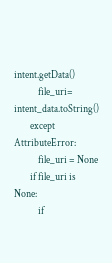intent.getData()
            file_uri= intent_data.toString()
        except AttributeError:
            file_uri = None
        if file_uri is None:
            if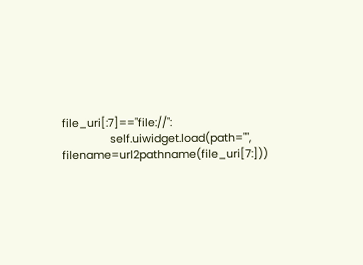file_uri[:7]=="file://":
                self.uiwidget.load(path="",  filename=url2pathname(file_uri[7:]))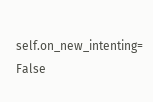self.on_new_intenting= False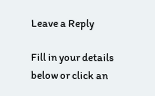Leave a Reply

Fill in your details below or click an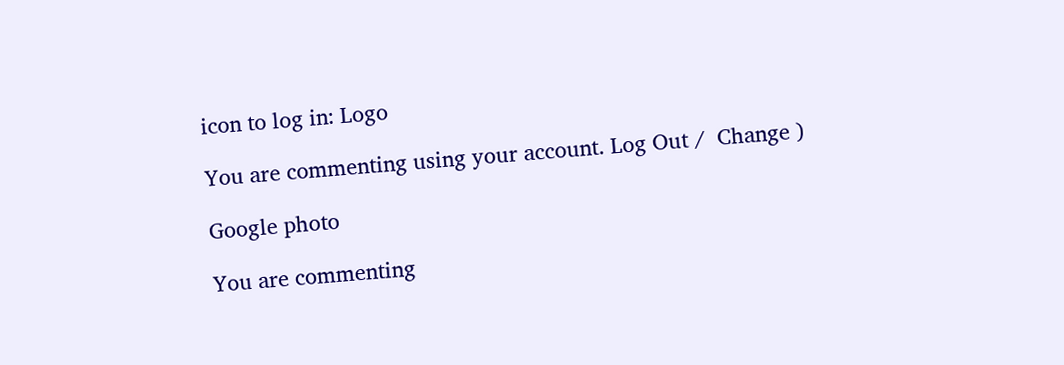icon to log in: Logo

You are commenting using your account. Log Out /  Change )

Google photo

You are commenting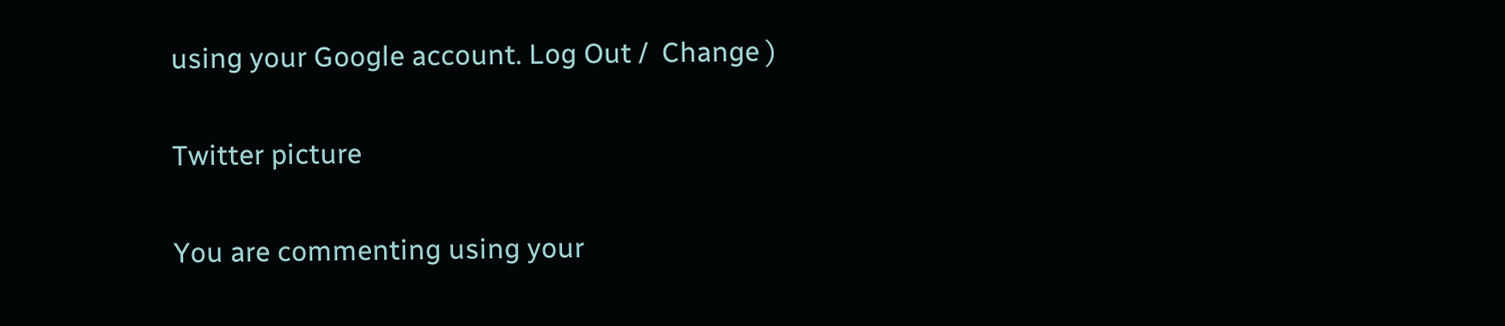using your Google account. Log Out /  Change )

Twitter picture

You are commenting using your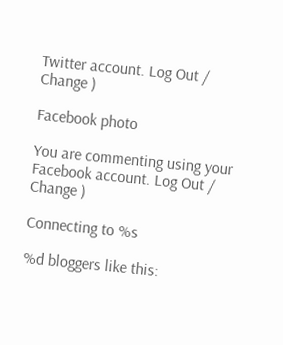Twitter account. Log Out /  Change )

Facebook photo

You are commenting using your Facebook account. Log Out /  Change )

Connecting to %s

%d bloggers like this: